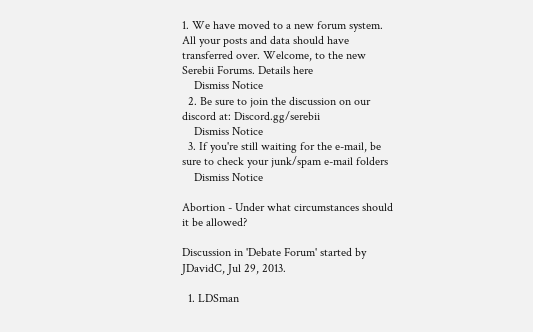1. We have moved to a new forum system. All your posts and data should have transferred over. Welcome, to the new Serebii Forums. Details here
    Dismiss Notice
  2. Be sure to join the discussion on our discord at: Discord.gg/serebii
    Dismiss Notice
  3. If you're still waiting for the e-mail, be sure to check your junk/spam e-mail folders
    Dismiss Notice

Abortion - Under what circumstances should it be allowed?

Discussion in 'Debate Forum' started by JDavidC, Jul 29, 2013.

  1. LDSman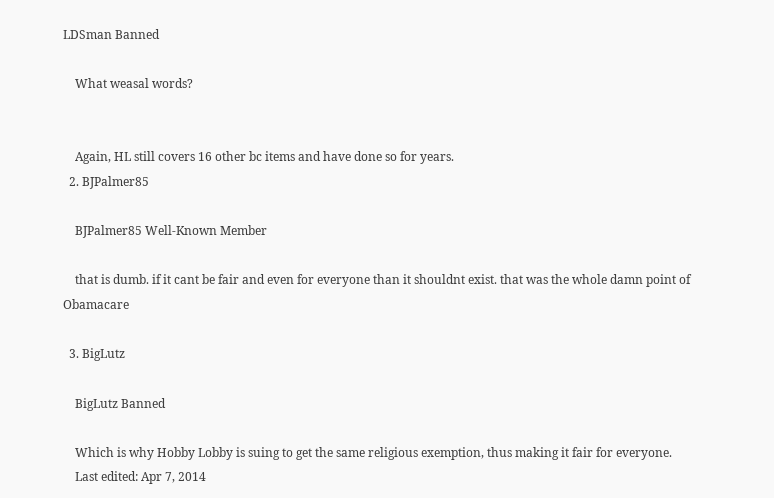LDSman Banned

    What weasal words?


    Again, HL still covers 16 other bc items and have done so for years.
  2. BJPalmer85

    BJPalmer85 Well-Known Member

    that is dumb. if it cant be fair and even for everyone than it shouldnt exist. that was the whole damn point of Obamacare

  3. BigLutz

    BigLutz Banned

    Which is why Hobby Lobby is suing to get the same religious exemption, thus making it fair for everyone.
    Last edited: Apr 7, 2014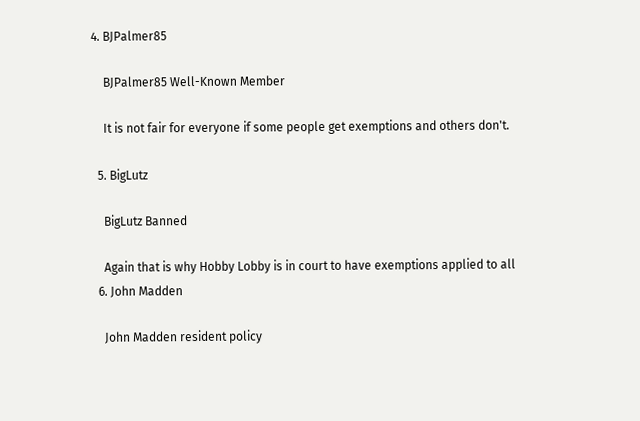4. BJPalmer85

    BJPalmer85 Well-Known Member

    It is not fair for everyone if some people get exemptions and others don't.

  5. BigLutz

    BigLutz Banned

    Again that is why Hobby Lobby is in court to have exemptions applied to all
  6. John Madden

    John Madden resident policy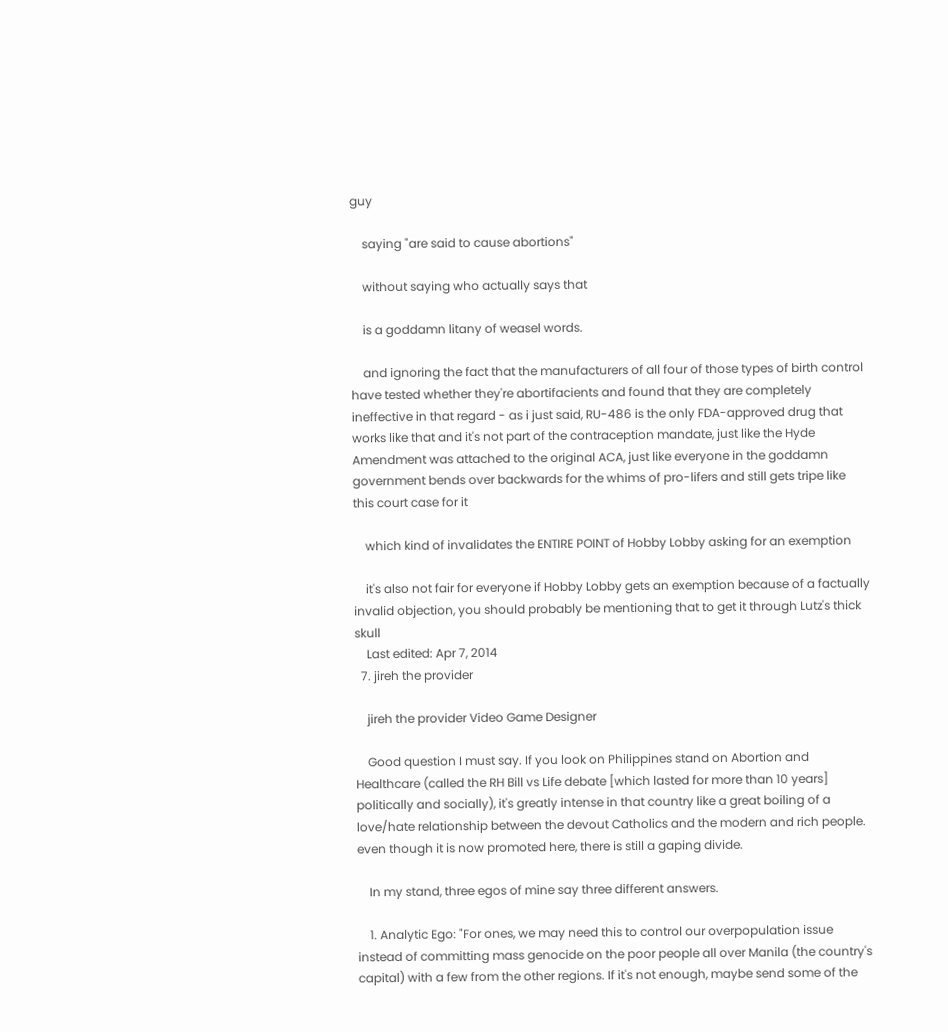guy

    saying "are said to cause abortions"

    without saying who actually says that

    is a goddamn litany of weasel words.

    and ignoring the fact that the manufacturers of all four of those types of birth control have tested whether they're abortifacients and found that they are completely ineffective in that regard - as i just said, RU-486 is the only FDA-approved drug that works like that and it's not part of the contraception mandate, just like the Hyde Amendment was attached to the original ACA, just like everyone in the goddamn government bends over backwards for the whims of pro-lifers and still gets tripe like this court case for it

    which kind of invalidates the ENTIRE POINT of Hobby Lobby asking for an exemption

    it's also not fair for everyone if Hobby Lobby gets an exemption because of a factually invalid objection, you should probably be mentioning that to get it through Lutz's thick skull
    Last edited: Apr 7, 2014
  7. jireh the provider

    jireh the provider Video Game Designer

    Good question I must say. If you look on Philippines stand on Abortion and Healthcare (called the RH Bill vs Life debate [which lasted for more than 10 years] politically and socially), it's greatly intense in that country like a great boiling of a love/hate relationship between the devout Catholics and the modern and rich people. even though it is now promoted here, there is still a gaping divide.

    In my stand, three egos of mine say three different answers.

    1. Analytic Ego: "For ones, we may need this to control our overpopulation issue instead of committing mass genocide on the poor people all over Manila (the country's capital) with a few from the other regions. If it's not enough, maybe send some of the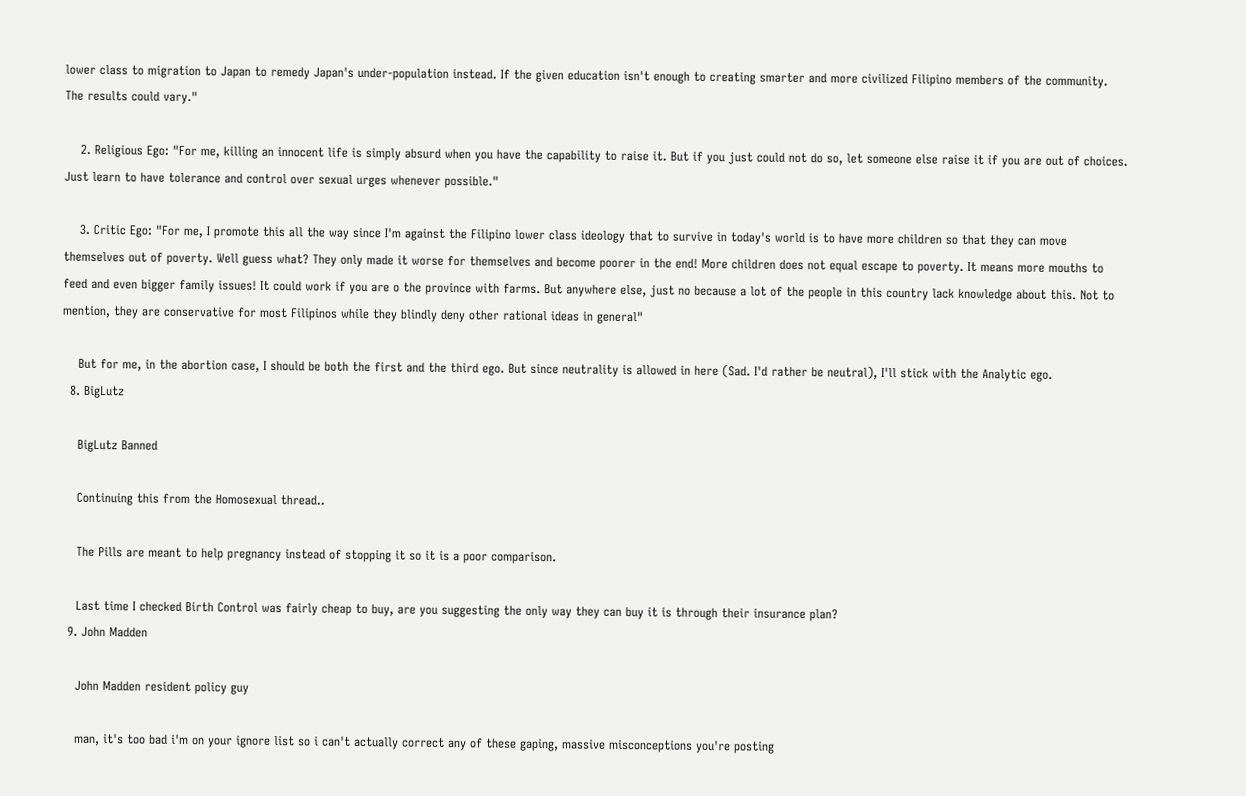lower class to migration to Japan to remedy Japan's under-population instead. If the given education isn't enough to creating smarter and more civilized Filipino members of the community. The results could vary."

    2. Religious Ego: "For me, killing an innocent life is simply absurd when you have the capability to raise it. But if you just could not do so, let someone else raise it if you are out of choices. Just learn to have tolerance and control over sexual urges whenever possible."

    3. Critic Ego: "For me, I promote this all the way since I'm against the Filipino lower class ideology that to survive in today's world is to have more children so that they can move themselves out of poverty. Well guess what? They only made it worse for themselves and become poorer in the end! More children does not equal escape to poverty. It means more mouths to feed and even bigger family issues! It could work if you are o the province with farms. But anywhere else, just no because a lot of the people in this country lack knowledge about this. Not to mention, they are conservative for most Filipinos while they blindly deny other rational ideas in general"

    But for me, in the abortion case, I should be both the first and the third ego. But since neutrality is allowed in here (Sad. I'd rather be neutral), I'll stick with the Analytic ego.
  8. BigLutz

    BigLutz Banned

    Continuing this from the Homosexual thread..

    The Pills are meant to help pregnancy instead of stopping it so it is a poor comparison.

    Last time I checked Birth Control was fairly cheap to buy, are you suggesting the only way they can buy it is through their insurance plan?
  9. John Madden

    John Madden resident policy guy

    man, it's too bad i'm on your ignore list so i can't actually correct any of these gaping, massive misconceptions you're posting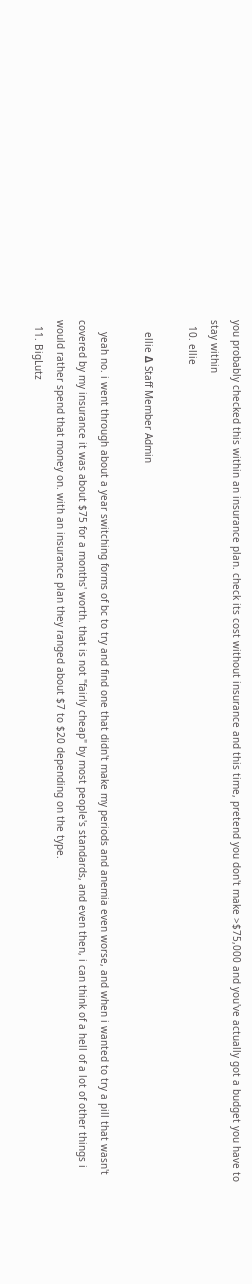you probably checked this within an insurance plan. check its cost without insurance and this time, pretend you don't make >$75,000 and you've actually got a budget you have to stay within
  10. ellie

    ellie Δ Staff Member Admin

    yeah no. i went through about a year switching forms of bc to try and find one that didn't make my periods and anemia even worse, and when i wanted to try a pill that wasn't covered by my insurance it was about $75 for a months' worth. that is not "fairly cheap" by most people's standards, and even then, i can think of a hell of a lot of other things i would rather spend that money on. with an insurance plan they ranged about $7 to $20 depending on the type.
  11. BigLutz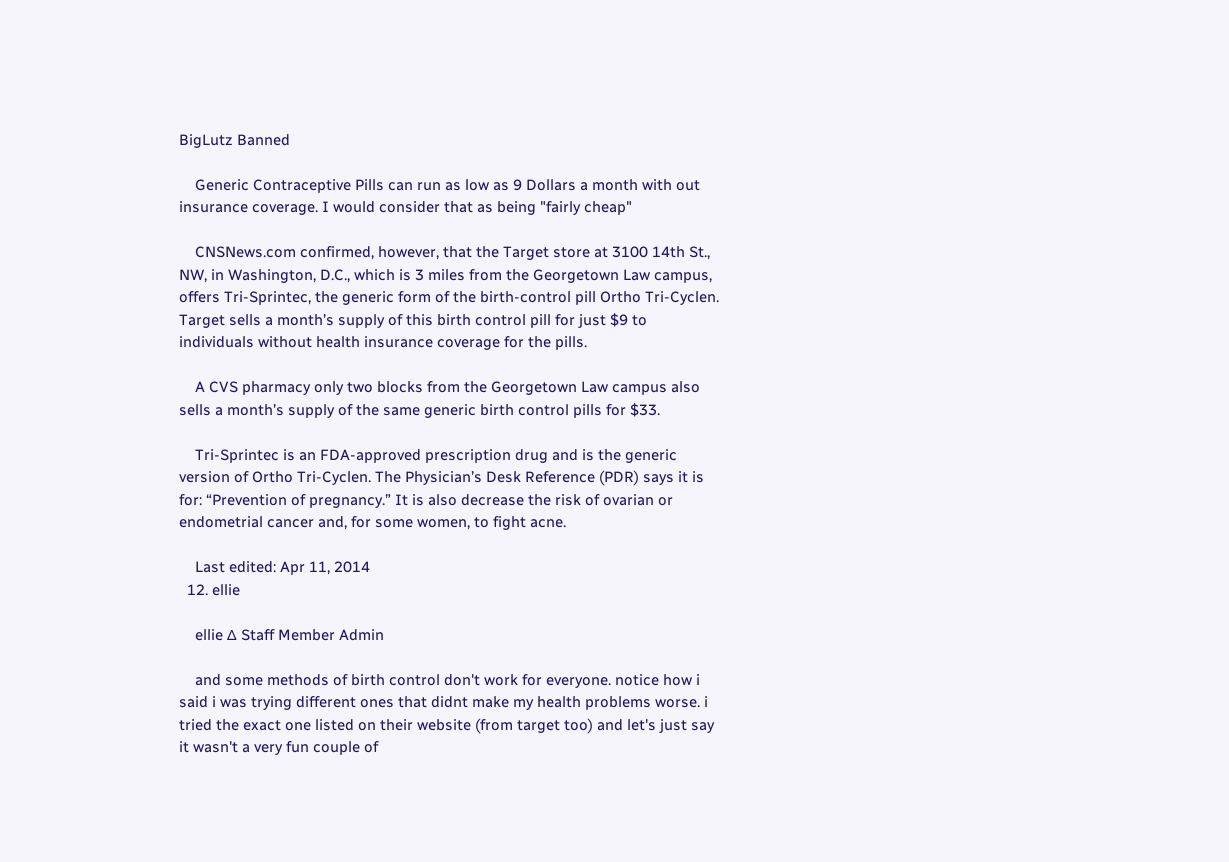BigLutz Banned

    Generic Contraceptive Pills can run as low as 9 Dollars a month with out insurance coverage. I would consider that as being "fairly cheap"

    CNSNews.com confirmed, however, that the Target store at 3100 14th St., NW, in Washington, D.C., which is 3 miles from the Georgetown Law campus, offers Tri-Sprintec, the generic form of the birth-control pill Ortho Tri-Cyclen. Target sells a month’s supply of this birth control pill for just $9 to individuals without health insurance coverage for the pills.

    A CVS pharmacy only two blocks from the Georgetown Law campus also sells a month’s supply of the same generic birth control pills for $33.

    Tri-Sprintec is an FDA-approved prescription drug and is the generic version of Ortho Tri-Cyclen. The Physician’s Desk Reference (PDR) says it is for: “Prevention of pregnancy.” It is also decrease the risk of ovarian or endometrial cancer and, for some women, to fight acne.

    Last edited: Apr 11, 2014
  12. ellie

    ellie Δ Staff Member Admin

    and some methods of birth control don't work for everyone. notice how i said i was trying different ones that didnt make my health problems worse. i tried the exact one listed on their website (from target too) and let's just say it wasn't a very fun couple of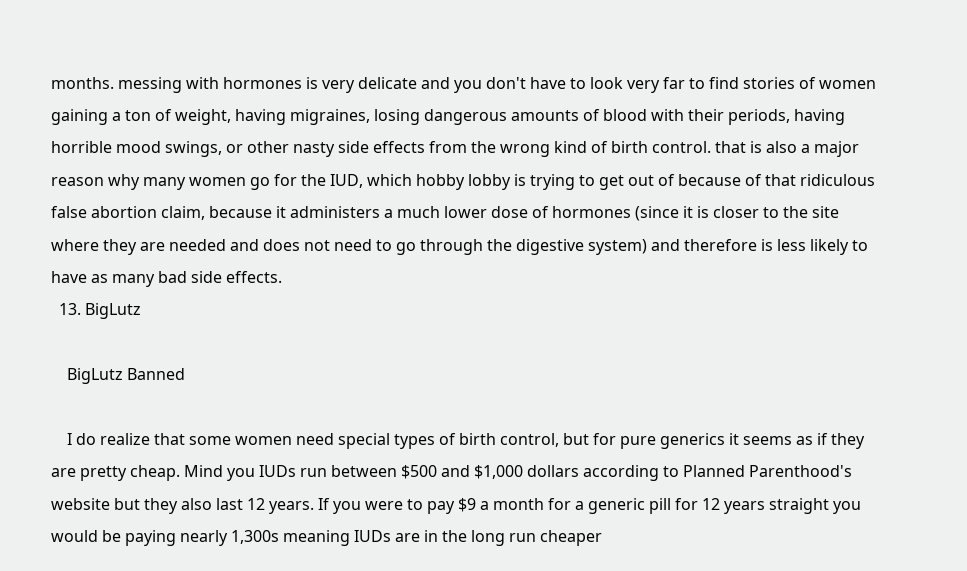months. messing with hormones is very delicate and you don't have to look very far to find stories of women gaining a ton of weight, having migraines, losing dangerous amounts of blood with their periods, having horrible mood swings, or other nasty side effects from the wrong kind of birth control. that is also a major reason why many women go for the IUD, which hobby lobby is trying to get out of because of that ridiculous false abortion claim, because it administers a much lower dose of hormones (since it is closer to the site where they are needed and does not need to go through the digestive system) and therefore is less likely to have as many bad side effects.
  13. BigLutz

    BigLutz Banned

    I do realize that some women need special types of birth control, but for pure generics it seems as if they are pretty cheap. Mind you IUDs run between $500 and $1,000 dollars according to Planned Parenthood's website but they also last 12 years. If you were to pay $9 a month for a generic pill for 12 years straight you would be paying nearly 1,300s meaning IUDs are in the long run cheaper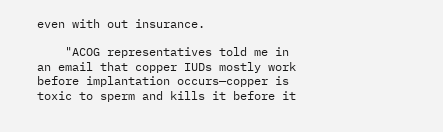even with out insurance.

    "ACOG representatives told me in an email that copper IUDs mostly work before implantation occurs—copper is toxic to sperm and kills it before it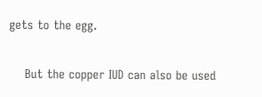gets to the egg.

    But the copper IUD can also be used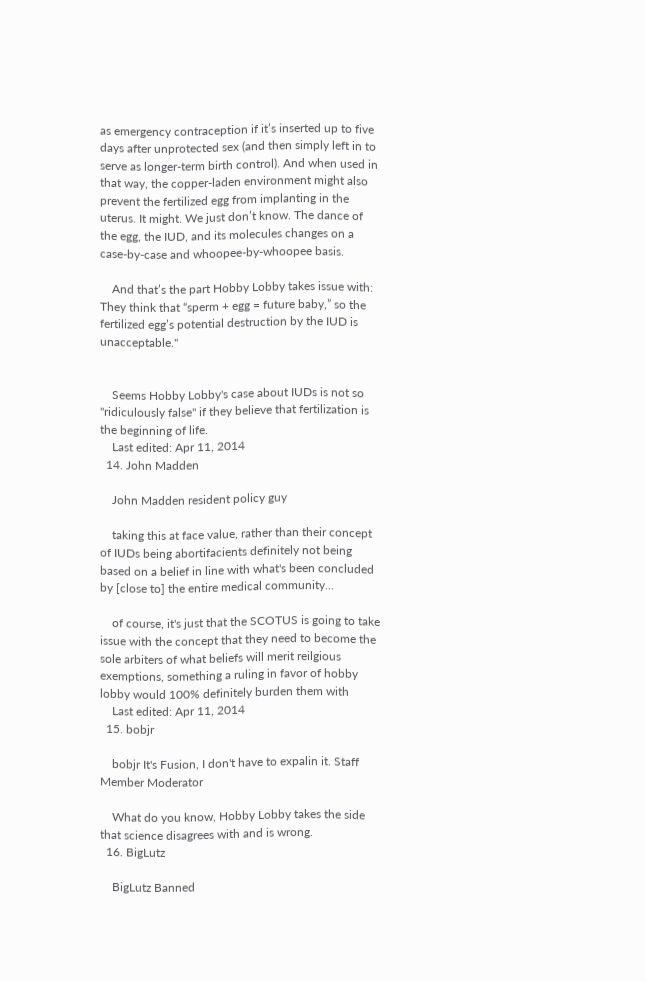as emergency contraception if it’s inserted up to five days after unprotected sex (and then simply left in to serve as longer-term birth control). And when used in that way, the copper-laden environment might also prevent the fertilized egg from implanting in the uterus. It might. We just don’t know. The dance of the egg, the IUD, and its molecules changes on a case-by-case and whoopee-by-whoopee basis.

    And that’s the part Hobby Lobby takes issue with: They think that “sperm + egg = future baby,” so the fertilized egg’s potential destruction by the IUD is unacceptable."


    Seems Hobby Lobby's case about IUDs is not so "ridiculously false" if they believe that fertilization is the beginning of life.
    Last edited: Apr 11, 2014
  14. John Madden

    John Madden resident policy guy

    taking this at face value, rather than their concept of IUDs being abortifacients definitely not being based on a belief in line with what's been concluded by [close to] the entire medical community...

    of course, it's just that the SCOTUS is going to take issue with the concept that they need to become the sole arbiters of what beliefs will merit reilgious exemptions, something a ruling in favor of hobby lobby would 100% definitely burden them with
    Last edited: Apr 11, 2014
  15. bobjr

    bobjr It's Fusion, I don't have to expalin it. Staff Member Moderator

    What do you know, Hobby Lobby takes the side that science disagrees with and is wrong.
  16. BigLutz

    BigLutz Banned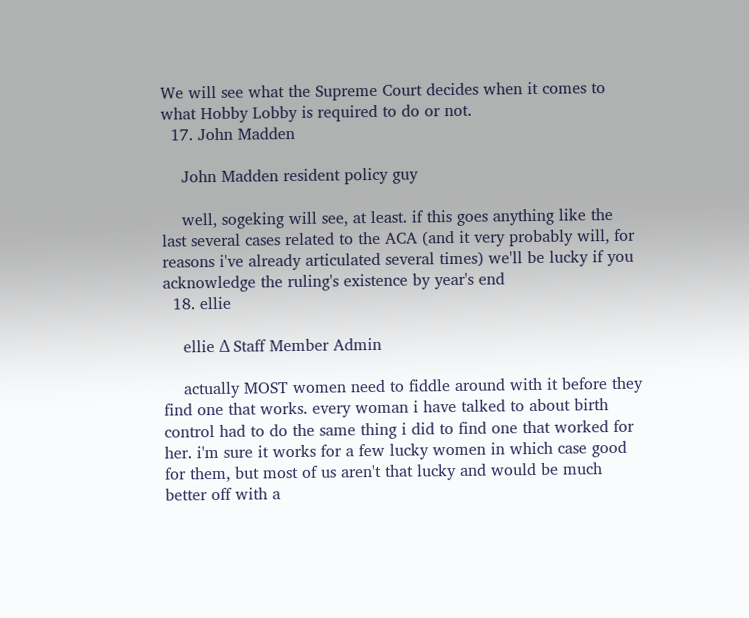We will see what the Supreme Court decides when it comes to what Hobby Lobby is required to do or not.
  17. John Madden

    John Madden resident policy guy

    well, sogeking will see, at least. if this goes anything like the last several cases related to the ACA (and it very probably will, for reasons i've already articulated several times) we'll be lucky if you acknowledge the ruling's existence by year's end
  18. ellie

    ellie Δ Staff Member Admin

    actually MOST women need to fiddle around with it before they find one that works. every woman i have talked to about birth control had to do the same thing i did to find one that worked for her. i'm sure it works for a few lucky women in which case good for them, but most of us aren't that lucky and would be much better off with a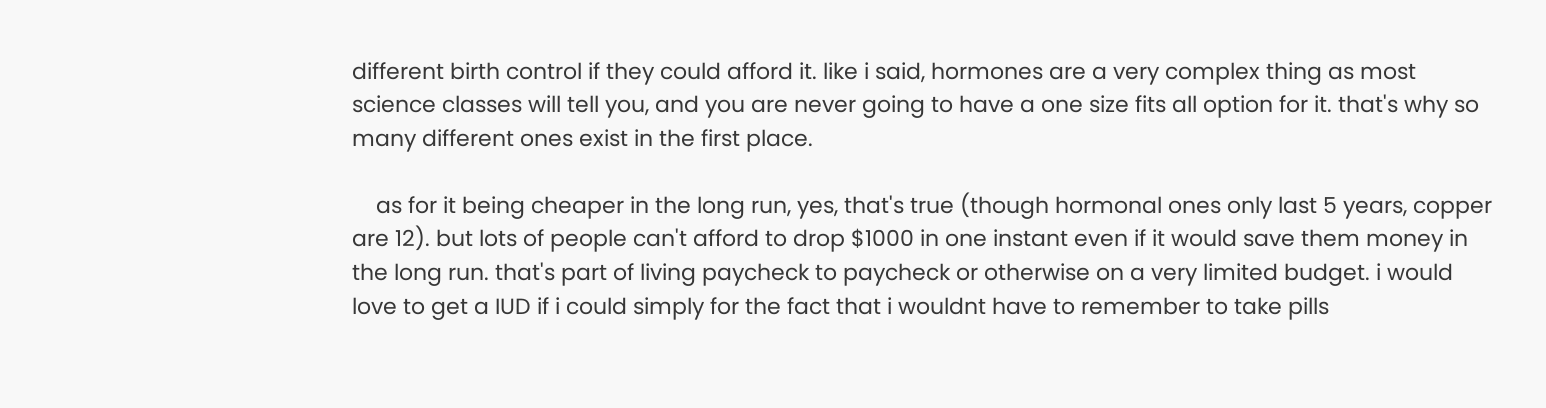different birth control if they could afford it. like i said, hormones are a very complex thing as most science classes will tell you, and you are never going to have a one size fits all option for it. that's why so many different ones exist in the first place.

    as for it being cheaper in the long run, yes, that's true (though hormonal ones only last 5 years, copper are 12). but lots of people can't afford to drop $1000 in one instant even if it would save them money in the long run. that's part of living paycheck to paycheck or otherwise on a very limited budget. i would love to get a IUD if i could simply for the fact that i wouldnt have to remember to take pills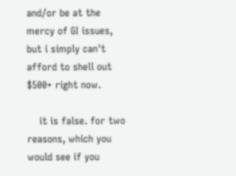and/or be at the mercy of GI issues, but i simply can't afford to shell out $500+ right now.

    it is false. for two reasons, which you would see if you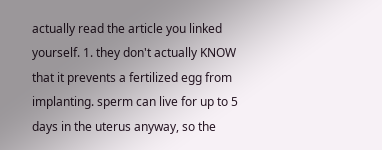actually read the article you linked yourself. 1. they don't actually KNOW that it prevents a fertilized egg from implanting. sperm can live for up to 5 days in the uterus anyway, so the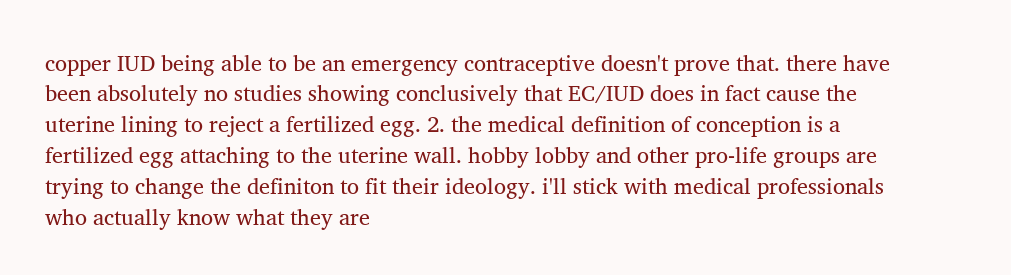copper IUD being able to be an emergency contraceptive doesn't prove that. there have been absolutely no studies showing conclusively that EC/IUD does in fact cause the uterine lining to reject a fertilized egg. 2. the medical definition of conception is a fertilized egg attaching to the uterine wall. hobby lobby and other pro-life groups are trying to change the definiton to fit their ideology. i'll stick with medical professionals who actually know what they are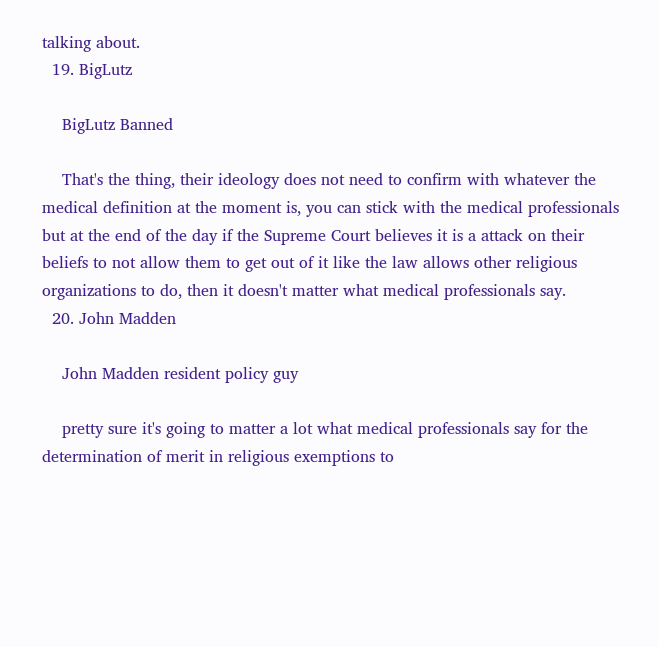talking about.
  19. BigLutz

    BigLutz Banned

    That's the thing, their ideology does not need to confirm with whatever the medical definition at the moment is, you can stick with the medical professionals but at the end of the day if the Supreme Court believes it is a attack on their beliefs to not allow them to get out of it like the law allows other religious organizations to do, then it doesn't matter what medical professionals say.
  20. John Madden

    John Madden resident policy guy

    pretty sure it's going to matter a lot what medical professionals say for the determination of merit in religious exemptions to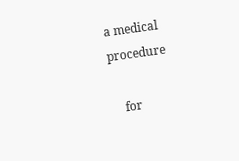a medical procedure

    for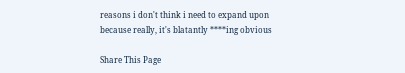reasons i don't think i need to expand upon because really, it's blatantly ****ing obvious

Share This Page